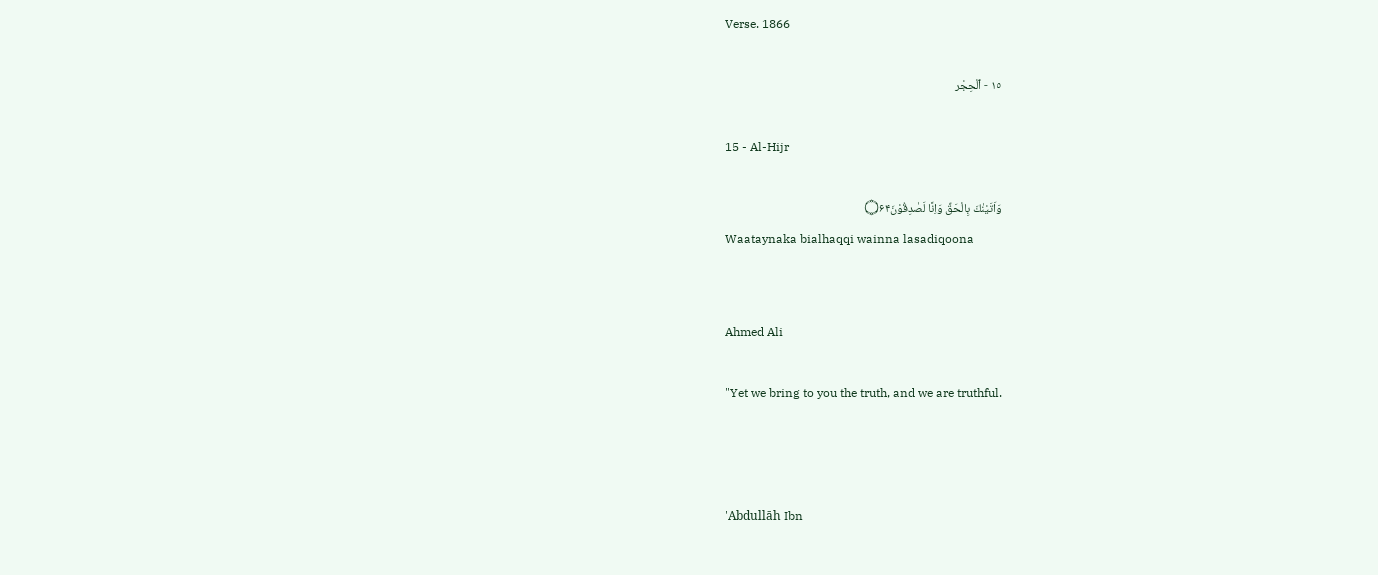Verse. 1866

١٥ - ٱلْحِجْر

15 - Al-Hijr

وَاَتَيْنٰكَ بِالْحَقِّ وَاِنَّا لَصٰدِقُوْنَ۝۶۴
Waataynaka bialhaqqi wainna lasadiqoona


Ahmed Ali

"Yet we bring to you the truth, and we are truthful.



'Abdullāh Ibn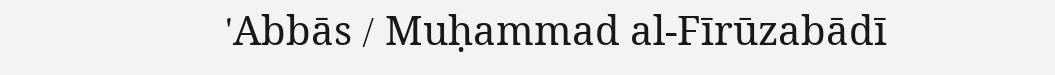'Abbās / Muḥammad al-Fīrūzabādī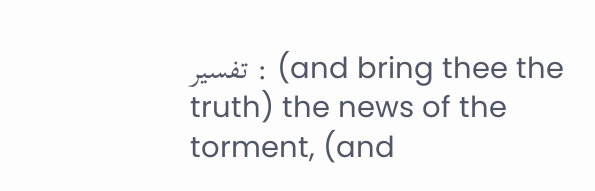تفسير : (and bring thee the truth) the news of the torment, (and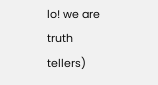lo! we are truth tellers)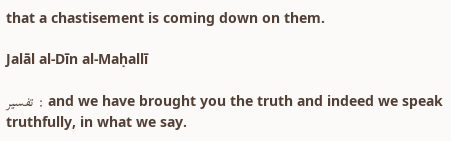that a chastisement is coming down on them.

Jalāl al-Dīn al-Maḥallī

تفسير : and we have brought you the truth and indeed we speak truthfully, in what we say.